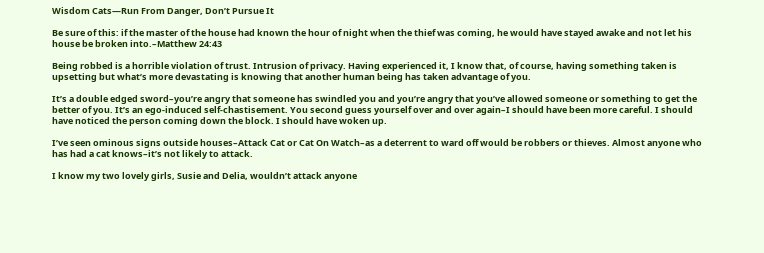Wisdom Cats—Run From Danger, Don’t Pursue It

Be sure of this: if the master of the house had known the hour of night when the thief was coming, he would have stayed awake and not let his house be broken into.–Matthew 24:43

Being robbed is a horrible violation of trust. Intrusion of privacy. Having experienced it, I know that, of course, having something taken is upsetting but what’s more devastating is knowing that another human being has taken advantage of you.

It’s a double edged sword–you’re angry that someone has swindled you and you’re angry that you’ve allowed someone or something to get the better of you. It’s an ego-induced self-chastisement. You second guess yourself over and over again–I should have been more careful. I should have noticed the person coming down the block. I should have woken up.

I’ve seen ominous signs outside houses–Attack Cat or Cat On Watch–as a deterrent to ward off would be robbers or thieves. Almost anyone who has had a cat knows–it’s not likely to attack.

I know my two lovely girls, Susie and Delia, wouldn’t attack anyone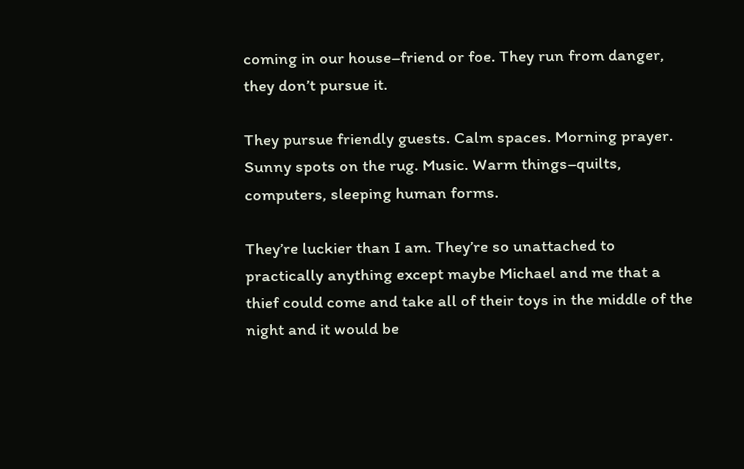coming in our house–friend or foe. They run from danger, they don’t pursue it.

They pursue friendly guests. Calm spaces. Morning prayer. Sunny spots on the rug. Music. Warm things–quilts, computers, sleeping human forms.

They’re luckier than I am. They’re so unattached to practically anything except maybe Michael and me that a thief could come and take all of their toys in the middle of the night and it would be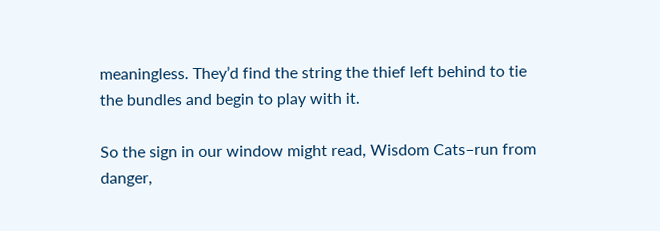meaningless. They’d find the string the thief left behind to tie the bundles and begin to play with it.

So the sign in our window might read, Wisdom Cats–run from danger,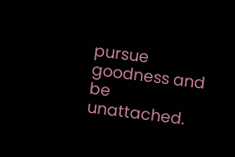pursue goodness and be unattached.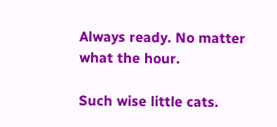Always ready. No matter what the hour.

Such wise little cats.